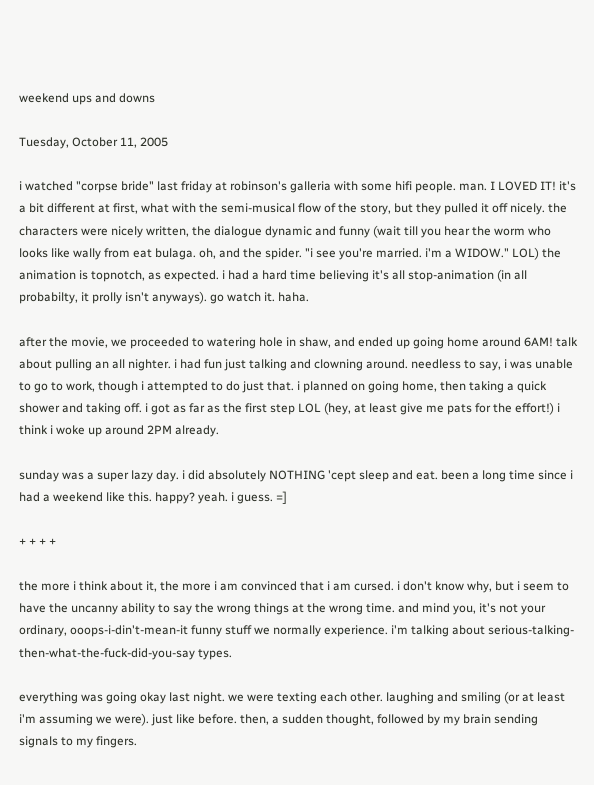weekend ups and downs

Tuesday, October 11, 2005

i watched "corpse bride" last friday at robinson's galleria with some hifi people. man. I LOVED IT! it's a bit different at first, what with the semi-musical flow of the story, but they pulled it off nicely. the characters were nicely written, the dialogue dynamic and funny (wait till you hear the worm who looks like wally from eat bulaga. oh, and the spider. "i see you're married. i'm a WIDOW." LOL) the animation is topnotch, as expected. i had a hard time believing it's all stop-animation (in all probabilty, it prolly isn't anyways). go watch it. haha.

after the movie, we proceeded to watering hole in shaw, and ended up going home around 6AM! talk about pulling an all nighter. i had fun just talking and clowning around. needless to say, i was unable to go to work, though i attempted to do just that. i planned on going home, then taking a quick shower and taking off. i got as far as the first step LOL (hey, at least give me pats for the effort!) i think i woke up around 2PM already.

sunday was a super lazy day. i did absolutely NOTHING 'cept sleep and eat. been a long time since i had a weekend like this. happy? yeah. i guess. =]

+ + + +

the more i think about it, the more i am convinced that i am cursed. i don't know why, but i seem to have the uncanny ability to say the wrong things at the wrong time. and mind you, it's not your ordinary, ooops-i-din't-mean-it funny stuff we normally experience. i'm talking about serious-talking-then-what-the-fuck-did-you-say types.

everything was going okay last night. we were texting each other. laughing and smiling (or at least i'm assuming we were). just like before. then, a sudden thought, followed by my brain sending signals to my fingers.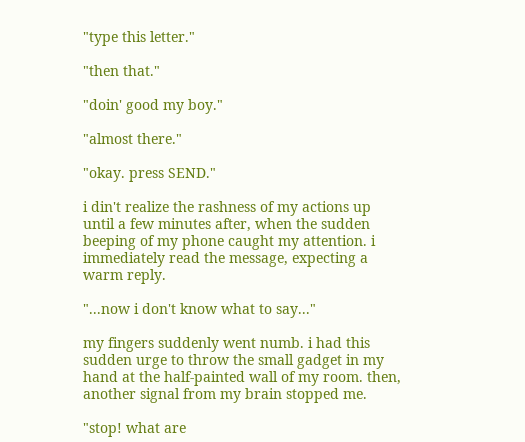"type this letter."

"then that."

"doin' good my boy."

"almost there."

"okay. press SEND."

i din't realize the rashness of my actions up until a few minutes after, when the sudden beeping of my phone caught my attention. i immediately read the message, expecting a warm reply.

"...now i don't know what to say..."

my fingers suddenly went numb. i had this sudden urge to throw the small gadget in my hand at the half-painted wall of my room. then, another signal from my brain stopped me.

"stop! what are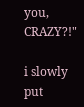you, CRAZY?!"

i slowly put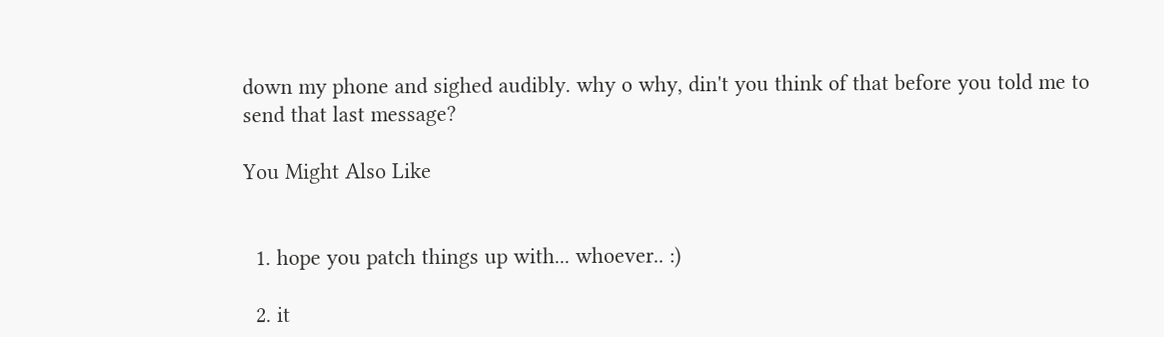down my phone and sighed audibly. why o why, din't you think of that before you told me to send that last message?

You Might Also Like


  1. hope you patch things up with... whoever.. :)

  2. it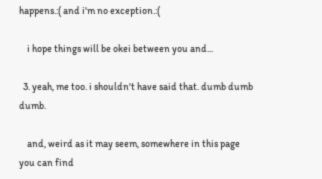happens.:( and i'm no exception.:(

    i hope things will be okei between you and...

  3. yeah, me too. i shouldn't have said that. dumb dumb dumb.

    and, weird as it may seem, somewhere in this page you can find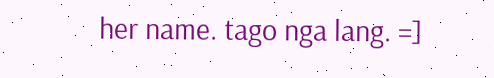her name. tago nga lang. =]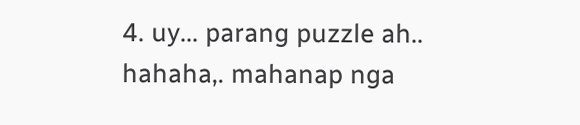4. uy... parang puzzle ah.. hahaha,. mahanap nga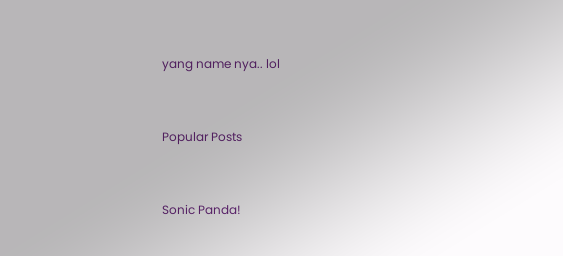yang name nya.. lol


Popular Posts


Sonic Panda!